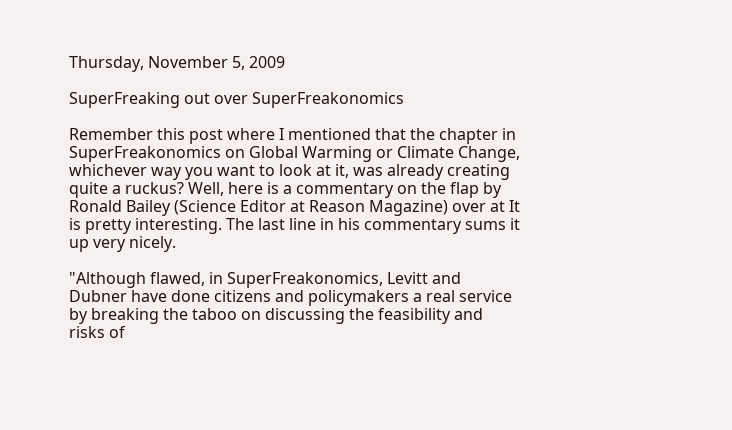Thursday, November 5, 2009

SuperFreaking out over SuperFreakonomics

Remember this post where I mentioned that the chapter in SuperFreakonomics on Global Warming or Climate Change, whichever way you want to look at it, was already creating quite a ruckus? Well, here is a commentary on the flap by Ronald Bailey (Science Editor at Reason Magazine) over at It is pretty interesting. The last line in his commentary sums it up very nicely.

"Although flawed, in SuperFreakonomics, Levitt and Dubner have done citizens and policymakers a real service by breaking the taboo on discussing the feasibility and risks of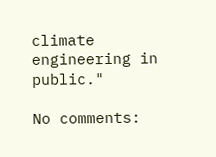climate engineering in public."

No comments: